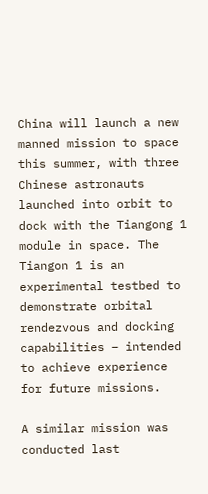China will launch a new manned mission to space this summer, with three Chinese astronauts launched into orbit to dock with the Tiangong 1 module in space. The Tiangon 1 is an experimental testbed to demonstrate orbital rendezvous and docking capabilities – intended to achieve experience for future missions.

A similar mission was conducted last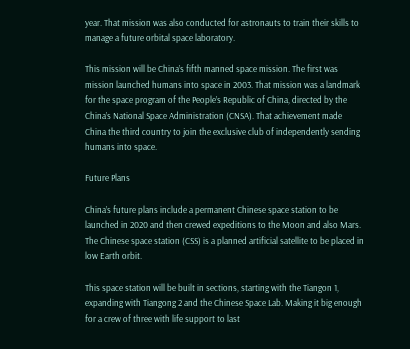year. That mission was also conducted for astronauts to train their skills to manage a future orbital space laboratory.

This mission will be China’s fifth manned space mission. The first was mission launched humans into space in 2003. That mission was a landmark for the space program of the People’s Republic of China, directed by the China’s National Space Administration (CNSA). That achievement made China the third country to join the exclusive club of independently sending humans into space.

Future Plans

China’s future plans include a permanent Chinese space station to be launched in 2020 and then crewed expeditions to the Moon and also Mars. The Chinese space station (CSS) is a planned artificial satellite to be placed in low Earth orbit.

This space station will be built in sections, starting with the Tiangon 1, expanding with Tiangong 2 and the Chinese Space Lab. Making it big enough for a crew of three with life support to last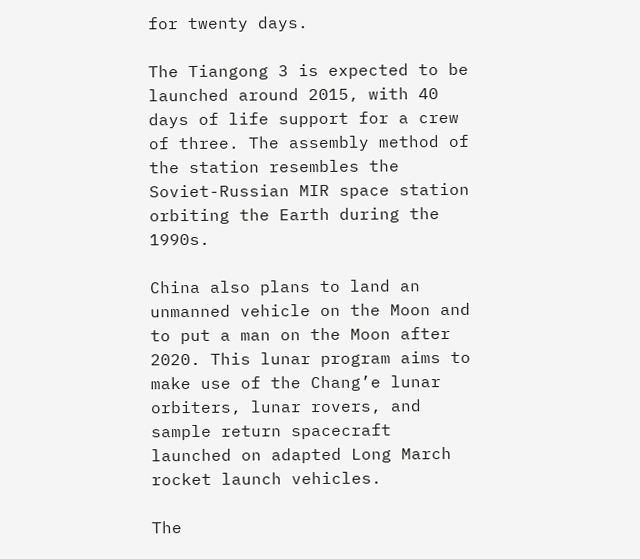for twenty days.

The Tiangong 3 is expected to be launched around 2015, with 40 days of life support for a crew of three. The assembly method of the station resembles the Soviet-Russian MIR space station orbiting the Earth during the 1990s.

China also plans to land an unmanned vehicle on the Moon and to put a man on the Moon after 2020. This lunar program aims to make use of the Chang’e lunar orbiters, lunar rovers, and sample return spacecraft launched on adapted Long March rocket launch vehicles.

The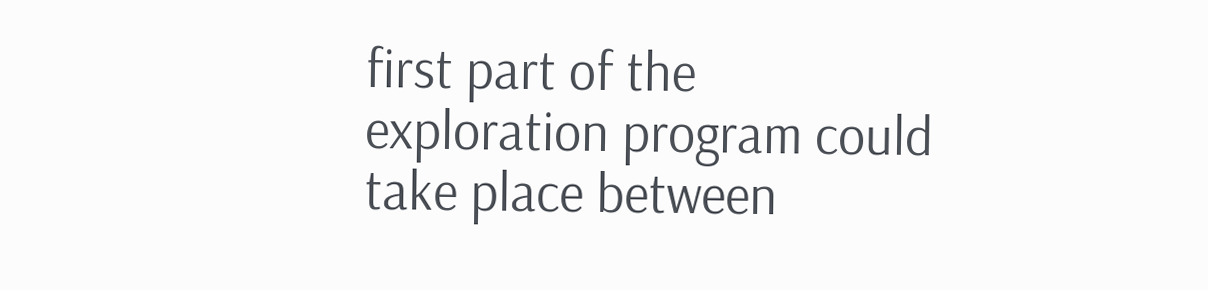first part of the exploration program could take place between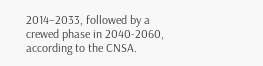2014–2033, followed by a crewed phase in 2040-2060, according to the CNSA.